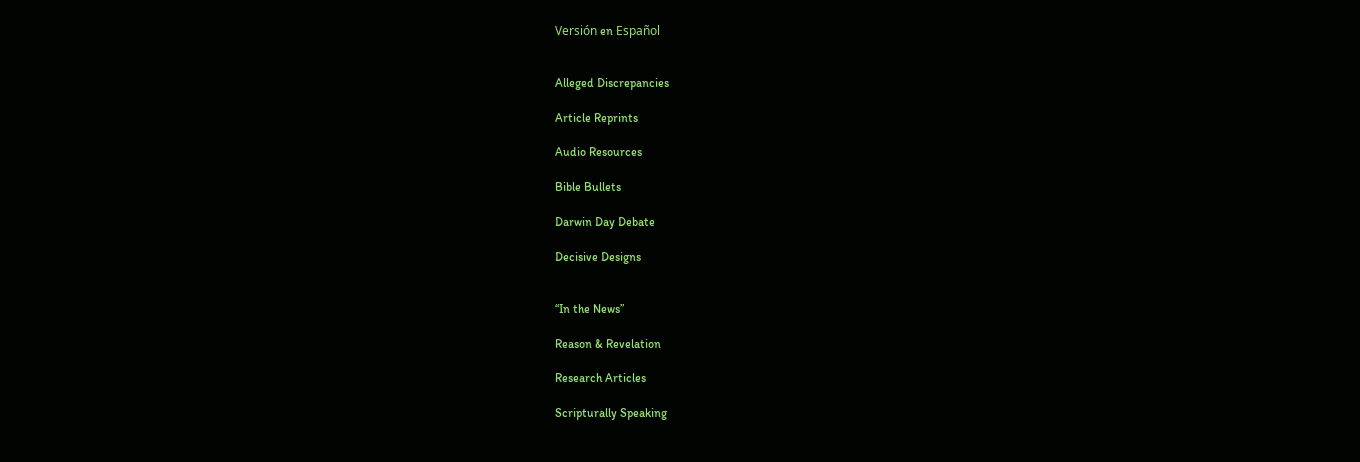Versión en Español


Alleged Discrepancies

Article Reprints

Audio Resources

Bible Bullets

Darwin Day Debate

Decisive Designs


“In the News”

Reason & Revelation

Research Articles

Scripturally Speaking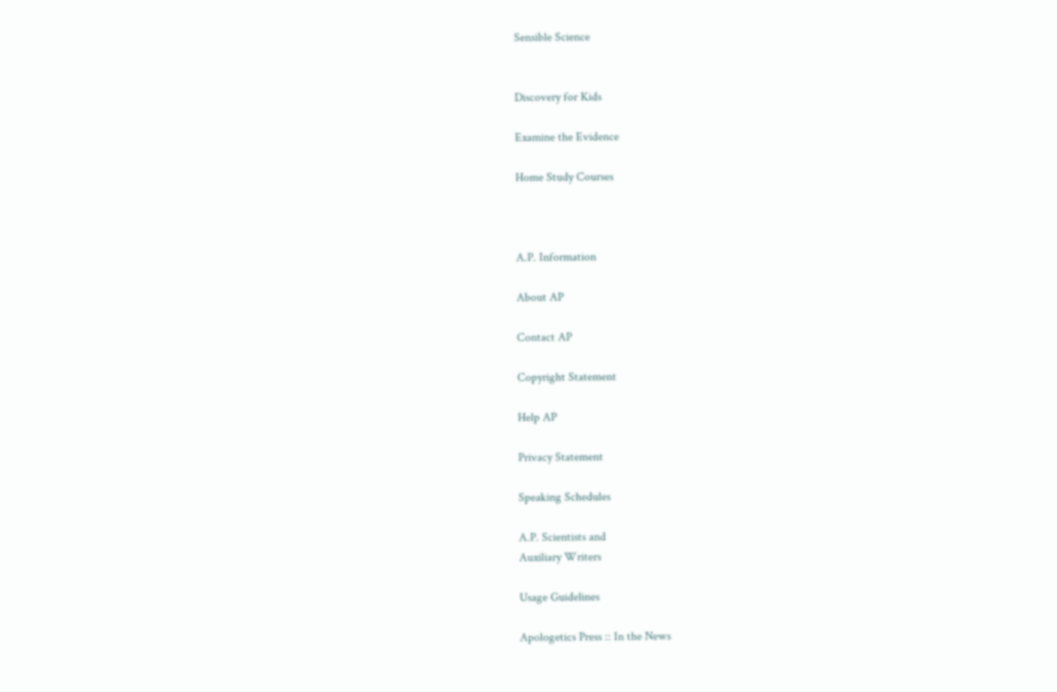Sensible Science


Discovery for Kids

Examine the Evidence

Home Study Courses



A.P. Information

About AP

Contact AP

Copyright Statement

Help AP

Privacy Statement

Speaking Schedules

A.P. Scientists and
Auxiliary Writers

Usage Guidelines

Apologetics Press :: In the News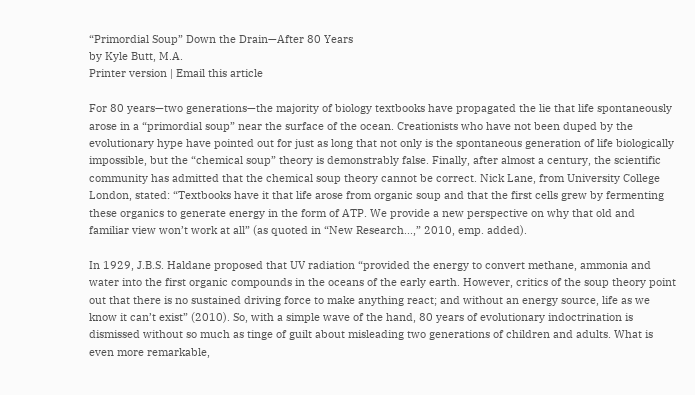“Primordial Soup” Down the Drain—After 80 Years
by Kyle Butt, M.A.
Printer version | Email this article

For 80 years—two generations—the majority of biology textbooks have propagated the lie that life spontaneously arose in a “primordial soup” near the surface of the ocean. Creationists who have not been duped by the evolutionary hype have pointed out for just as long that not only is the spontaneous generation of life biologically impossible, but the “chemical soup” theory is demonstrably false. Finally, after almost a century, the scientific community has admitted that the chemical soup theory cannot be correct. Nick Lane, from University College London, stated: “Textbooks have it that life arose from organic soup and that the first cells grew by fermenting these organics to generate energy in the form of ATP. We provide a new perspective on why that old and familiar view won’t work at all” (as quoted in “New Research...,” 2010, emp. added).

In 1929, J.B.S. Haldane proposed that UV radiation “provided the energy to convert methane, ammonia and water into the first organic compounds in the oceans of the early earth. However, critics of the soup theory point out that there is no sustained driving force to make anything react; and without an energy source, life as we know it can’t exist” (2010). So, with a simple wave of the hand, 80 years of evolutionary indoctrination is dismissed without so much as tinge of guilt about misleading two generations of children and adults. What is even more remarkable,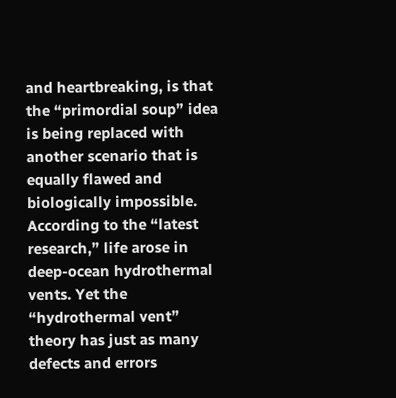and heartbreaking, is that the “primordial soup” idea is being replaced with another scenario that is equally flawed and biologically impossible. According to the “latest research,” life arose in deep-ocean hydrothermal vents. Yet the “hydrothermal vent” theory has just as many defects and errors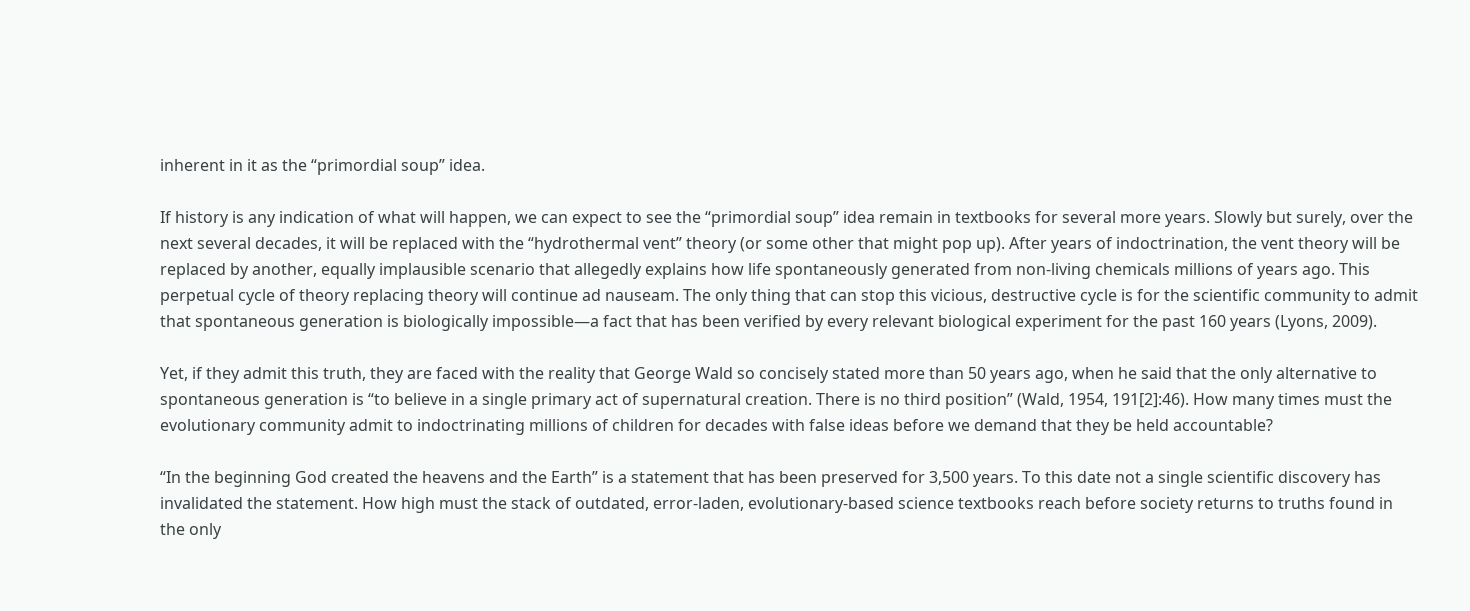inherent in it as the “primordial soup” idea.

If history is any indication of what will happen, we can expect to see the “primordial soup” idea remain in textbooks for several more years. Slowly but surely, over the next several decades, it will be replaced with the “hydrothermal vent” theory (or some other that might pop up). After years of indoctrination, the vent theory will be replaced by another, equally implausible scenario that allegedly explains how life spontaneously generated from non-living chemicals millions of years ago. This perpetual cycle of theory replacing theory will continue ad nauseam. The only thing that can stop this vicious, destructive cycle is for the scientific community to admit that spontaneous generation is biologically impossible—a fact that has been verified by every relevant biological experiment for the past 160 years (Lyons, 2009).

Yet, if they admit this truth, they are faced with the reality that George Wald so concisely stated more than 50 years ago, when he said that the only alternative to spontaneous generation is “to believe in a single primary act of supernatural creation. There is no third position” (Wald, 1954, 191[2]:46). How many times must the evolutionary community admit to indoctrinating millions of children for decades with false ideas before we demand that they be held accountable?

“In the beginning God created the heavens and the Earth” is a statement that has been preserved for 3,500 years. To this date not a single scientific discovery has invalidated the statement. How high must the stack of outdated, error-laden, evolutionary-based science textbooks reach before society returns to truths found in the only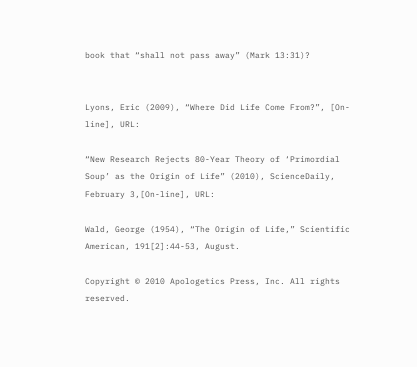book that “shall not pass away” (Mark 13:31)?


Lyons, Eric (2009), “Where Did Life Come From?”, [On-line], URL:

“New Research Rejects 80-Year Theory of ‘Primordial Soup’ as the Origin of Life” (2010), ScienceDaily, February 3,[On-line], URL:

Wald, George (1954), “The Origin of Life,” Scientific American, 191[2]:44-53, August.

Copyright © 2010 Apologetics Press, Inc. All rights reserved.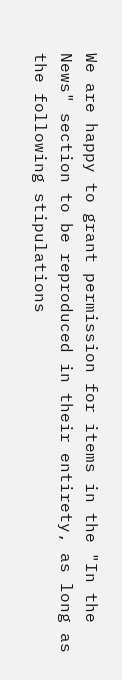We are happy to grant permission for items in the "In the News" section to be reproduced in their entirety, as long as the following stipulations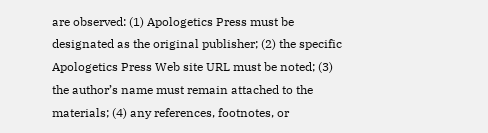are observed: (1) Apologetics Press must be designated as the original publisher; (2) the specific Apologetics Press Web site URL must be noted; (3) the author’s name must remain attached to the materials; (4) any references, footnotes, or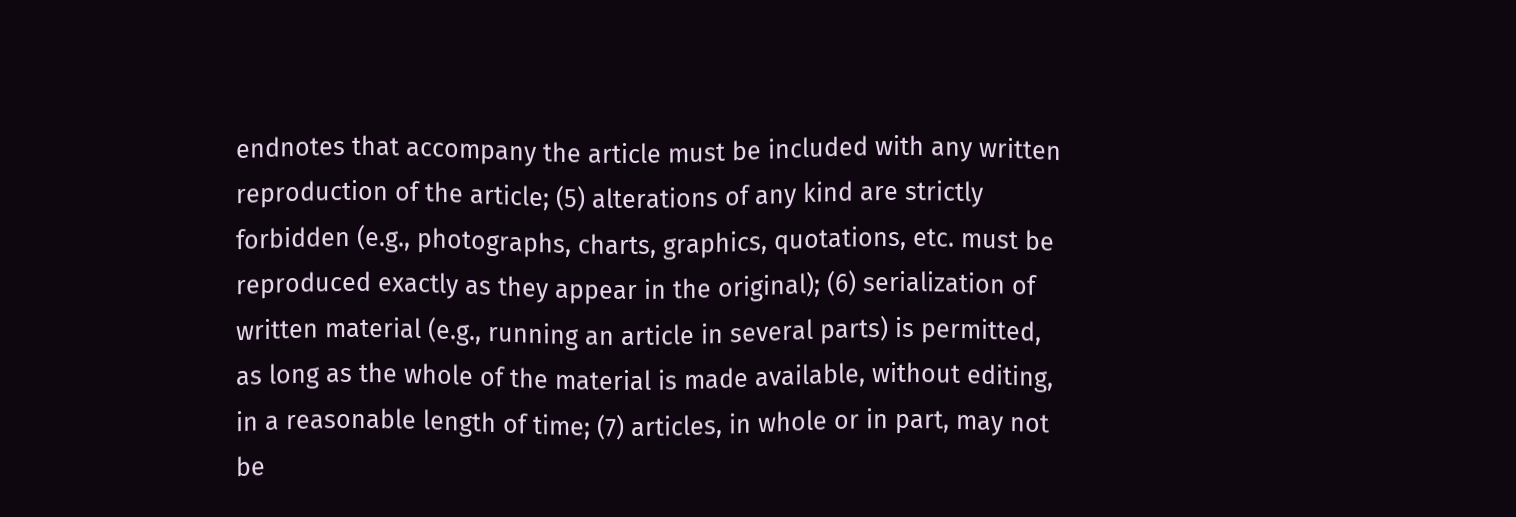endnotes that accompany the article must be included with any written reproduction of the article; (5) alterations of any kind are strictly forbidden (e.g., photographs, charts, graphics, quotations, etc. must be reproduced exactly as they appear in the original); (6) serialization of written material (e.g., running an article in several parts) is permitted, as long as the whole of the material is made available, without editing, in a reasonable length of time; (7) articles, in whole or in part, may not be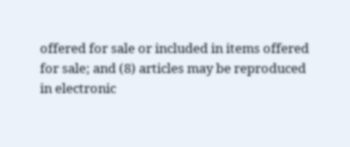offered for sale or included in items offered for sale; and (8) articles may be reproduced in electronic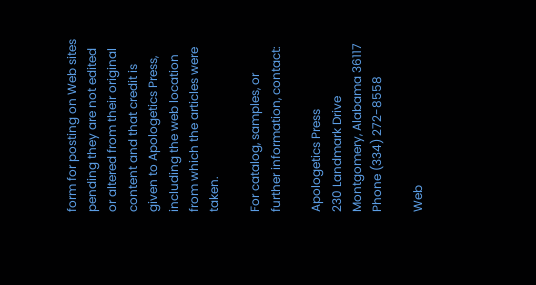form for posting on Web sites pending they are not edited or altered from their original content and that credit is given to Apologetics Press, including the web location from which the articles were taken.

For catalog, samples, or further information, contact:

Apologetics Press
230 Landmark Drive
Montgomery, Alabama 36117
Phone (334) 272-8558

Web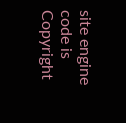site engine code is Copyright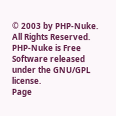© 2003 by PHP-Nuke. All Rights Reserved. PHP-Nuke is Free Software released under the GNU/GPL license.
Page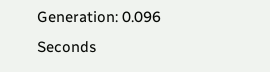Generation: 0.096 Seconds